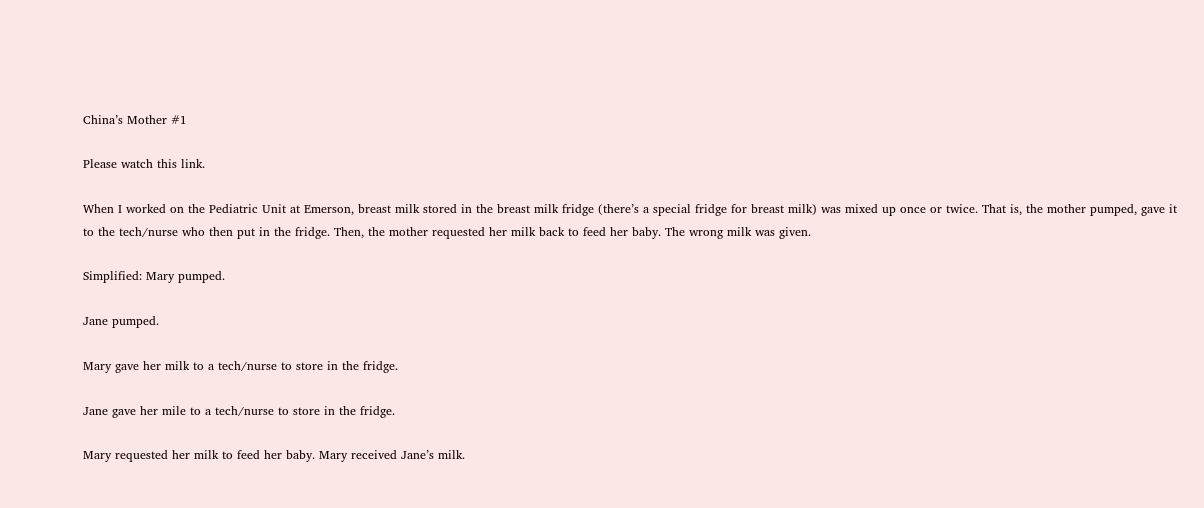China’s Mother #1

Please watch this link.

When I worked on the Pediatric Unit at Emerson, breast milk stored in the breast milk fridge (there’s a special fridge for breast milk) was mixed up once or twice. That is, the mother pumped, gave it to the tech/nurse who then put in the fridge. Then, the mother requested her milk back to feed her baby. The wrong milk was given.

Simplified: Mary pumped.

Jane pumped.

Mary gave her milk to a tech/nurse to store in the fridge.

Jane gave her mile to a tech/nurse to store in the fridge.

Mary requested her milk to feed her baby. Mary received Jane’s milk.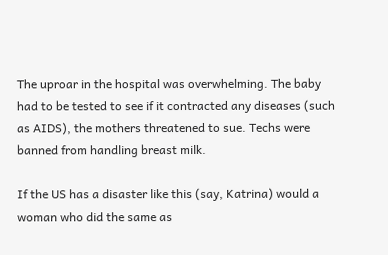The uproar in the hospital was overwhelming. The baby had to be tested to see if it contracted any diseases (such as AIDS), the mothers threatened to sue. Techs were banned from handling breast milk.

If the US has a disaster like this (say, Katrina) would a woman who did the same as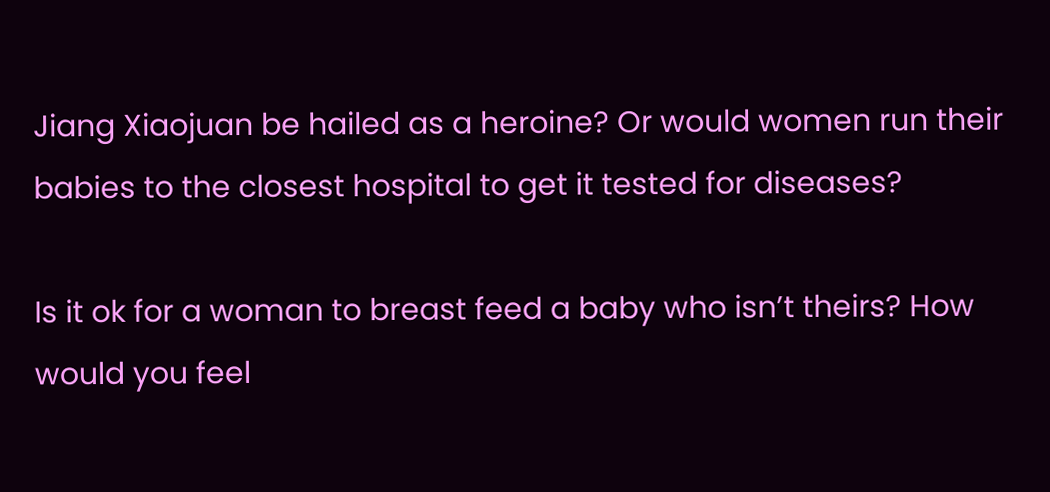Jiang Xiaojuan be hailed as a heroine? Or would women run their babies to the closest hospital to get it tested for diseases?

Is it ok for a woman to breast feed a baby who isn’t theirs? How would you feel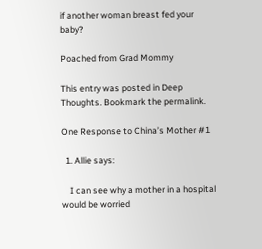if another woman breast fed your baby?

Poached from Grad Mommy

This entry was posted in Deep Thoughts. Bookmark the permalink.

One Response to China’s Mother #1

  1. Allie says:

    I can see why a mother in a hospital would be worried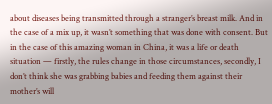about diseases being transmitted through a stranger’s breast milk. And in the case of a mix up, it wasn’t something that was done with consent. But in the case of this amazing woman in China, it was a life or death situation — firstly, the rules change in those circumstances, secondly, I don’t think she was grabbing babies and feeding them against their mother’s will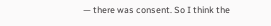— there was consent. So I think the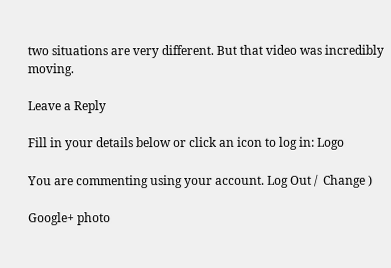two situations are very different. But that video was incredibly moving.

Leave a Reply

Fill in your details below or click an icon to log in: Logo

You are commenting using your account. Log Out /  Change )

Google+ photo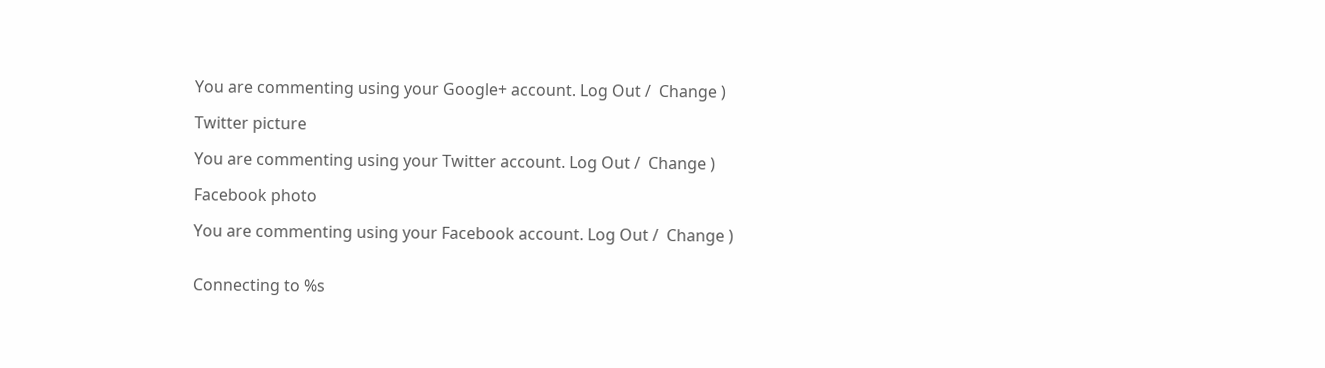You are commenting using your Google+ account. Log Out /  Change )

Twitter picture

You are commenting using your Twitter account. Log Out /  Change )

Facebook photo

You are commenting using your Facebook account. Log Out /  Change )


Connecting to %s